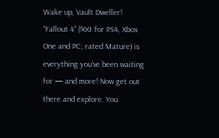Wake up, Vault Dweller! “Fallout 4” ($60 for PS4, Xbox One and PC; rated Mature) is everything you’ve been waiting for — and more! Now get out there and explore. You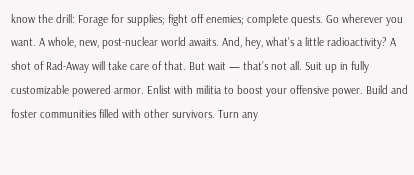know the drill: Forage for supplies; fight off enemies; complete quests. Go wherever you want. A whole, new, post-nuclear world awaits. And, hey, what’s a little radioactivity? A shot of Rad-Away will take care of that. But wait — that’s not all. Suit up in fully customizable powered armor. Enlist with militia to boost your offensive power. Build and foster communities filled with other survivors. Turn any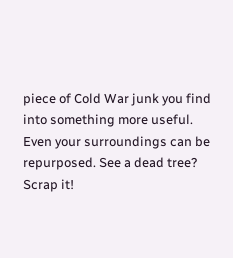piece of Cold War junk you find into something more useful. Even your surroundings can be repurposed. See a dead tree? Scrap it!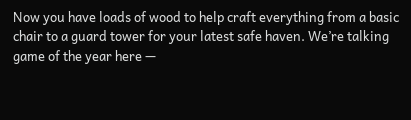Now you have loads of wood to help craft everything from a basic chair to a guard tower for your latest safe haven. We’re talking game of the year here —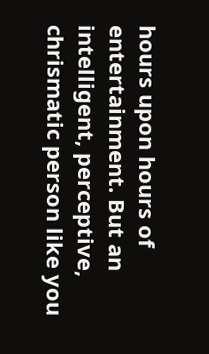hours upon hours of entertainment. But an intelligent, perceptive, chrismatic person like you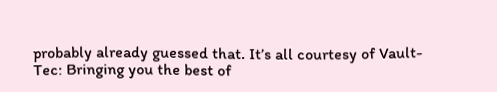probably already guessed that. It’s all courtesy of Vault-Tec: Bringing you the best of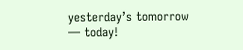yesterday’s tomorrow — today!